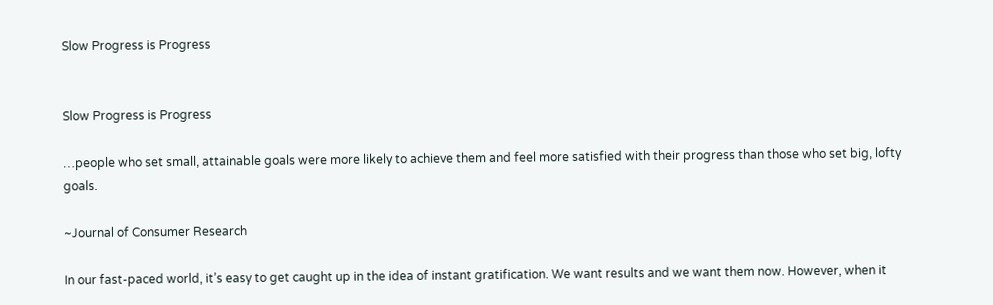Slow Progress is Progress


Slow Progress is Progress

…people who set small, attainable goals were more likely to achieve them and feel more satisfied with their progress than those who set big, lofty goals.

~Journal of Consumer Research

In our fast-paced world, it’s easy to get caught up in the idea of instant gratification. We want results and we want them now. However, when it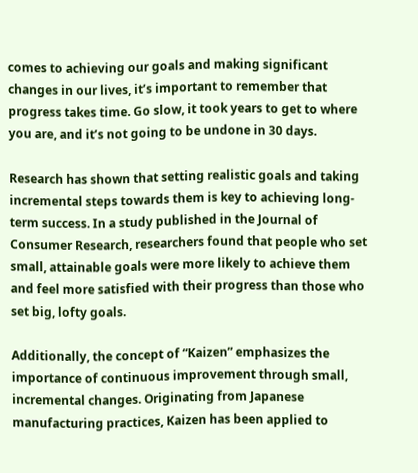comes to achieving our goals and making significant changes in our lives, it’s important to remember that progress takes time. Go slow, it took years to get to where you are, and it’s not going to be undone in 30 days.

Research has shown that setting realistic goals and taking incremental steps towards them is key to achieving long-term success. In a study published in the Journal of Consumer Research, researchers found that people who set small, attainable goals were more likely to achieve them and feel more satisfied with their progress than those who set big, lofty goals.

Additionally, the concept of “Kaizen” emphasizes the importance of continuous improvement through small, incremental changes. Originating from Japanese manufacturing practices, Kaizen has been applied to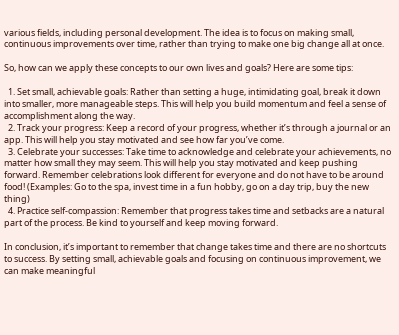various fields, including personal development. The idea is to focus on making small, continuous improvements over time, rather than trying to make one big change all at once.

So, how can we apply these concepts to our own lives and goals? Here are some tips:

  1. Set small, achievable goals: Rather than setting a huge, intimidating goal, break it down into smaller, more manageable steps. This will help you build momentum and feel a sense of accomplishment along the way.
  2. Track your progress: Keep a record of your progress, whether it’s through a journal or an app. This will help you stay motivated and see how far you’ve come.
  3. Celebrate your successes: Take time to acknowledge and celebrate your achievements, no matter how small they may seem. This will help you stay motivated and keep pushing forward. Remember celebrations look different for everyone and do not have to be around food! (Examples: Go to the spa, invest time in a fun hobby, go on a day trip, buy the new thing)
  4. Practice self-compassion: Remember that progress takes time and setbacks are a natural part of the process. Be kind to yourself and keep moving forward.

In conclusion, it’s important to remember that change takes time and there are no shortcuts to success. By setting small, achievable goals and focusing on continuous improvement, we can make meaningful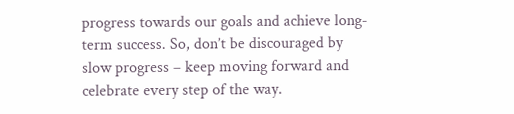progress towards our goals and achieve long-term success. So, don’t be discouraged by slow progress – keep moving forward and celebrate every step of the way.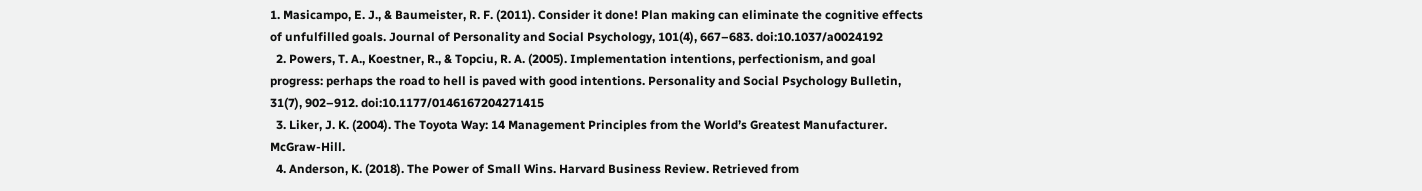1. Masicampo, E. J., & Baumeister, R. F. (2011). Consider it done! Plan making can eliminate the cognitive effects of unfulfilled goals. Journal of Personality and Social Psychology, 101(4), 667–683. doi:10.1037/a0024192
  2. Powers, T. A., Koestner, R., & Topciu, R. A. (2005). Implementation intentions, perfectionism, and goal progress: perhaps the road to hell is paved with good intentions. Personality and Social Psychology Bulletin, 31(7), 902–912. doi:10.1177/0146167204271415
  3. Liker, J. K. (2004). The Toyota Way: 14 Management Principles from the World’s Greatest Manufacturer. McGraw-Hill.
  4. Anderson, K. (2018). The Power of Small Wins. Harvard Business Review. Retrieved from